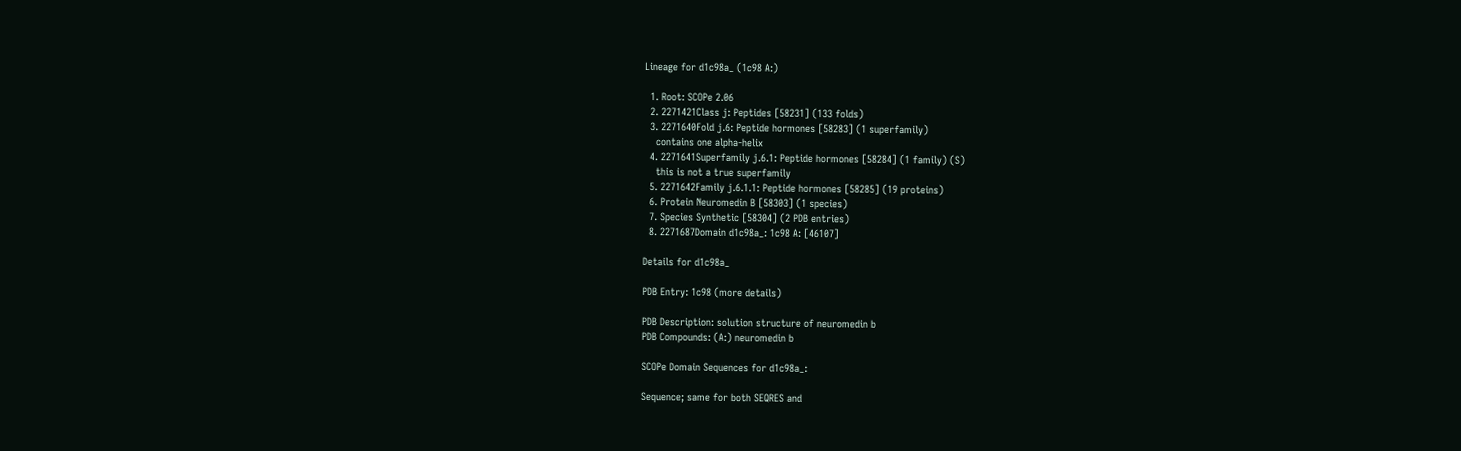Lineage for d1c98a_ (1c98 A:)

  1. Root: SCOPe 2.06
  2. 2271421Class j: Peptides [58231] (133 folds)
  3. 2271640Fold j.6: Peptide hormones [58283] (1 superfamily)
    contains one alpha-helix
  4. 2271641Superfamily j.6.1: Peptide hormones [58284] (1 family) (S)
    this is not a true superfamily
  5. 2271642Family j.6.1.1: Peptide hormones [58285] (19 proteins)
  6. Protein Neuromedin B [58303] (1 species)
  7. Species Synthetic [58304] (2 PDB entries)
  8. 2271687Domain d1c98a_: 1c98 A: [46107]

Details for d1c98a_

PDB Entry: 1c98 (more details)

PDB Description: solution structure of neuromedin b
PDB Compounds: (A:) neuromedin b

SCOPe Domain Sequences for d1c98a_:

Sequence; same for both SEQRES and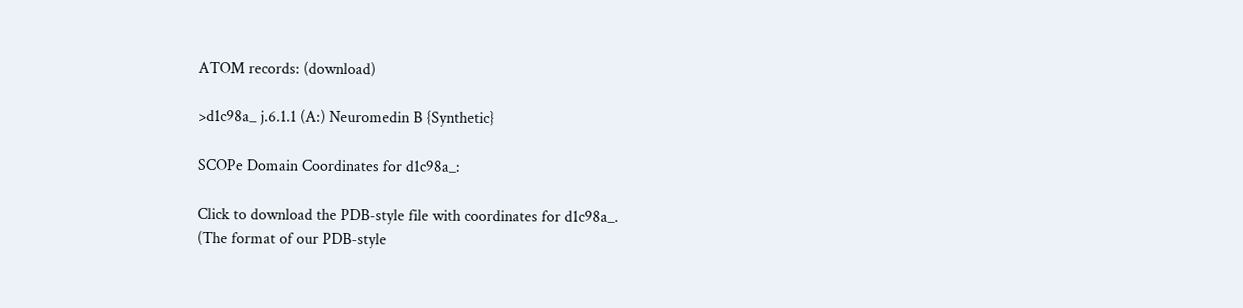ATOM records: (download)

>d1c98a_ j.6.1.1 (A:) Neuromedin B {Synthetic}

SCOPe Domain Coordinates for d1c98a_:

Click to download the PDB-style file with coordinates for d1c98a_.
(The format of our PDB-style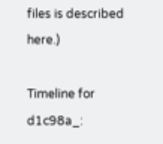files is described here.)

Timeline for d1c98a_: